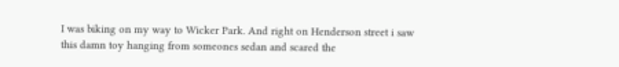I was biking on my way to Wicker Park. And right on Henderson street i saw this damn toy hanging from someones sedan and scared the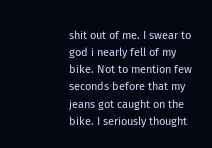shit out of me. I swear to god i nearly fell of my bike. Not to mention few seconds before that my jeans got caught on the bike. I seriously thought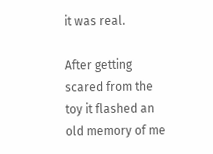it was real.

After getting scared from the toy it flashed an old memory of me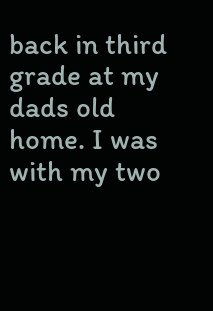back in third grade at my dads old home. I was with my two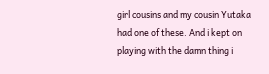girl cousins and my cousin Yutaka had one of these. And i kept on playing with the damn thing i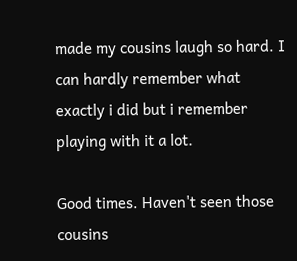made my cousins laugh so hard. I can hardly remember what exactly i did but i remember playing with it a lot.

Good times. Haven't seen those cousins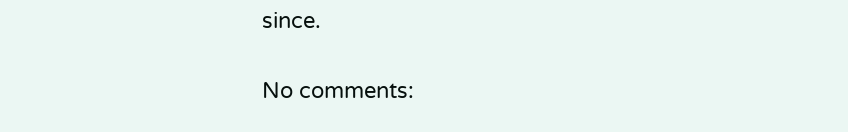since.

No comments: